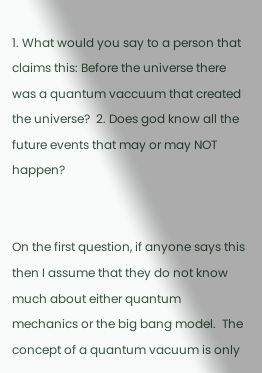1. What would you say to a person that claims this: Before the universe there was a quantum vaccuum that created the universe?  2. Does god know all the future events that may or may NOT happen?


On the first question, if anyone says this then I assume that they do not know much about either quantum mechanics or the big bang model.  The concept of a quantum vacuum is only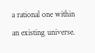a rational one within an existing universe.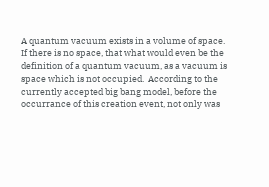A quantum vacuum exists in a volume of space.  If there is no space, that what would even be the definition of a quantum vacuum, as a vacuum is space which is not occupied.  According to the currently accepted big bang model, before the occurrance of this creation event, not only was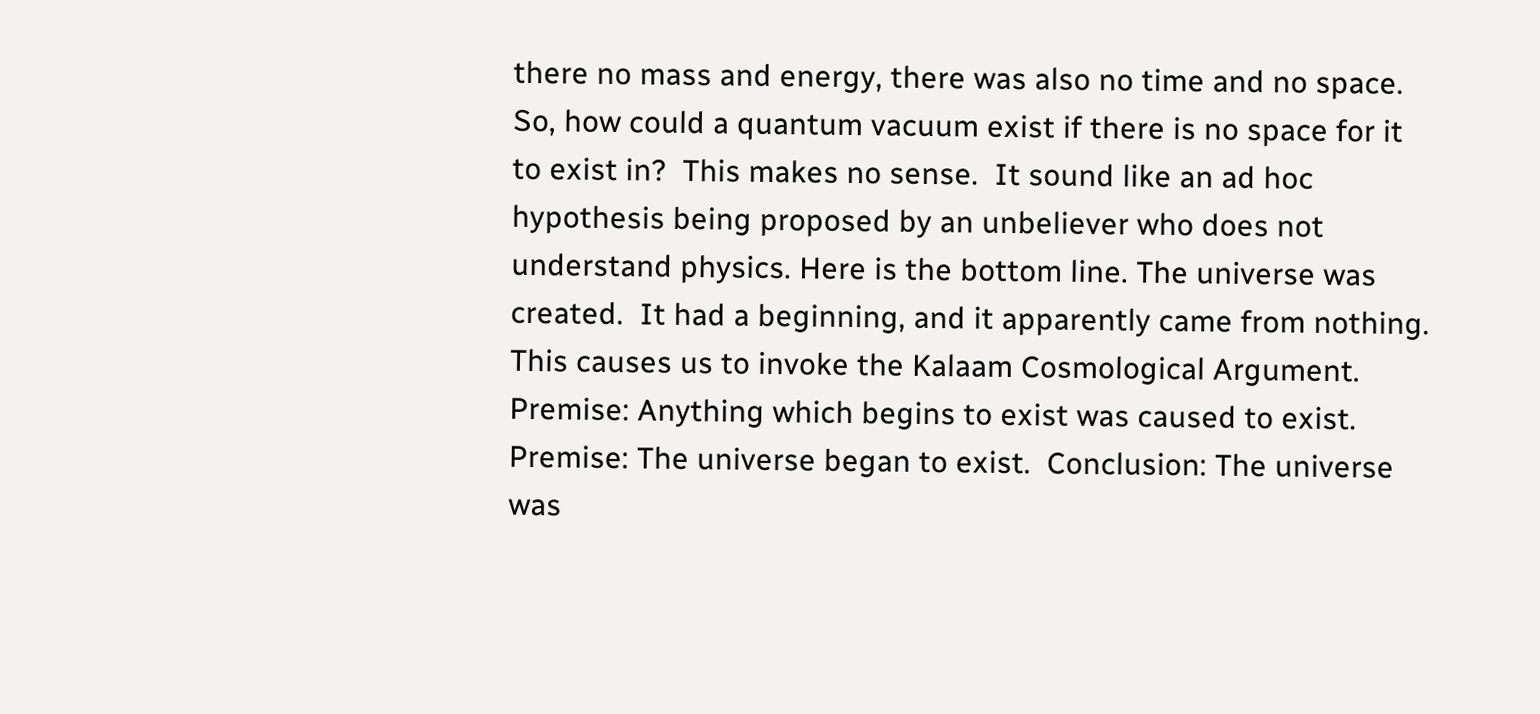there no mass and energy, there was also no time and no space.  So, how could a quantum vacuum exist if there is no space for it to exist in?  This makes no sense.  It sound like an ad hoc hypothesis being proposed by an unbeliever who does not understand physics. Here is the bottom line. The universe was created.  It had a beginning, and it apparently came from nothing. This causes us to invoke the Kalaam Cosmological Argument.  Premise: Anything which begins to exist was caused to exist. Premise: The universe began to exist.  Conclusion: The universe was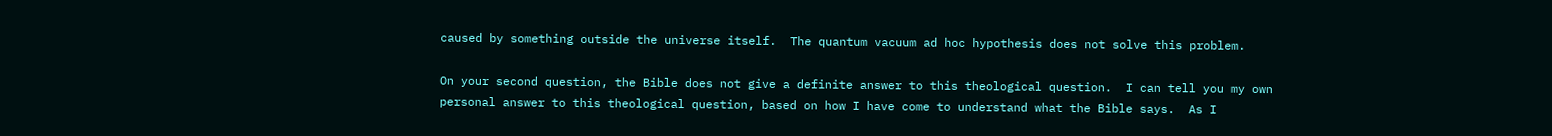caused by something outside the universe itself.  The quantum vacuum ad hoc hypothesis does not solve this problem.

On your second question, the Bible does not give a definite answer to this theological question.  I can tell you my own personal answer to this theological question, based on how I have come to understand what the Bible says.  As I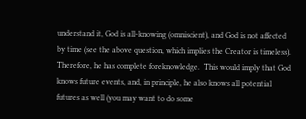understand it, God is all-knowing (omniscient), and God is not affected by time (see the above question, which implies the Creator is timeless).  Therefore, he has complete foreknowledge.  This would imply that God knows future events, and, in principle, he also knows all potential futures as well (you may want to do some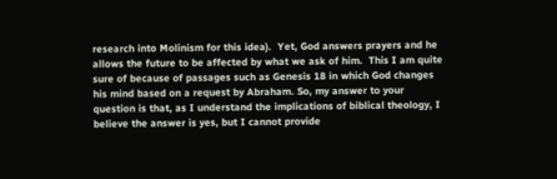research into Molinism for this idea).  Yet, God answers prayers and he allows the future to be affected by what we ask of him.  This I am quite sure of because of passages such as Genesis 18 in which God changes his mind based on a request by Abraham. So, my answer to your question is that, as I understand the implications of biblical theology, I believe the answer is yes, but I cannot provide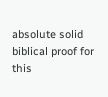absolute solid biblical proof for this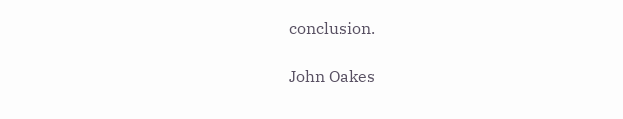conclusion.

John Oakes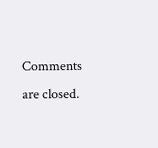Comments are closed.